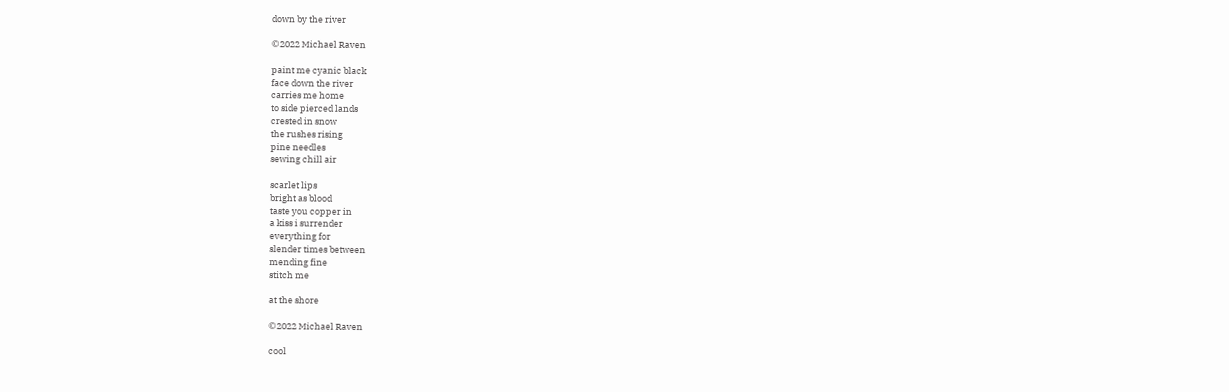down by the river

©2022 Michael Raven

paint me cyanic black
face down the river
carries me home
to side pierced lands
crested in snow
the rushes rising
pine needles
sewing chill air

scarlet lips
bright as blood
taste you copper in
a kiss i surrender
everything for
slender times between
mending fine
stitch me

at the shore

©2022 Michael Raven

cool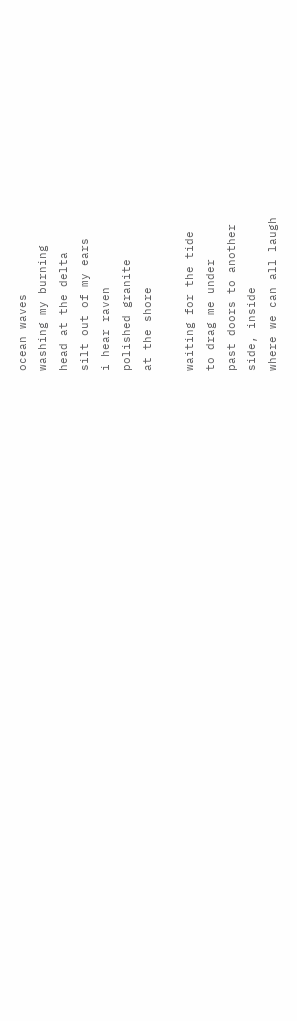ocean waves
washing my burning
head at the delta
silt out of my ears
i hear raven
polished granite
at the shore

waiting for the tide
to drag me under
past doors to another
side, inside
where we can all laugh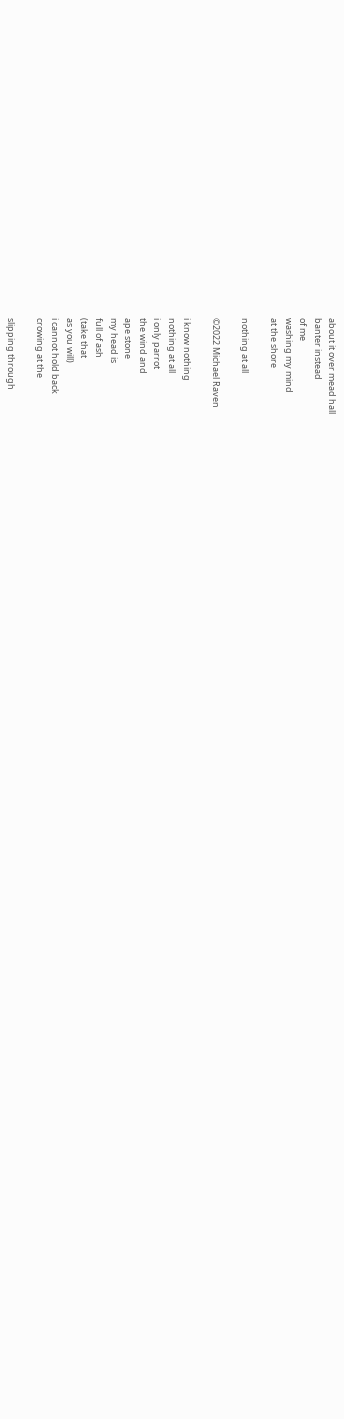about it over mead hall
banter instead
of me
washing my mind
at the shore

nothing at all

©2022 Michael Raven

i know nothing
nothing at all
i only parrot
the wind and
ape stone
my head is
full of ash
(take that
as you will)
i cannot hold back
crowing at the

slipping through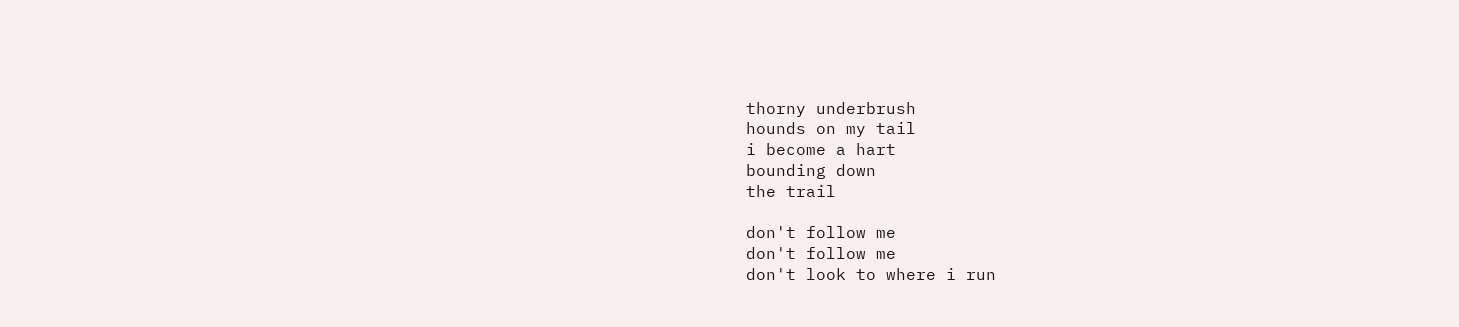thorny underbrush
hounds on my tail
i become a hart
bounding down
the trail

don't follow me
don't follow me
don't look to where i run